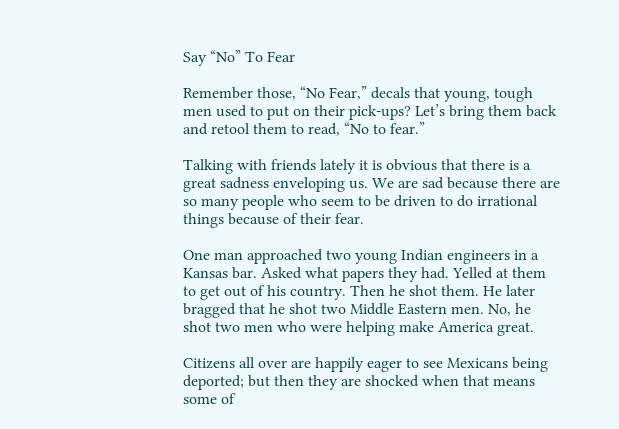Say “No” To Fear

Remember those, “No Fear,” decals that young, tough men used to put on their pick-ups? Let’s bring them back and retool them to read, “No to fear.”

Talking with friends lately it is obvious that there is a great sadness enveloping us. We are sad because there are so many people who seem to be driven to do irrational things because of their fear.

One man approached two young Indian engineers in a Kansas bar. Asked what papers they had. Yelled at them to get out of his country. Then he shot them. He later bragged that he shot two Middle Eastern men. No, he shot two men who were helping make America great.

Citizens all over are happily eager to see Mexicans being deported; but then they are shocked when that means some of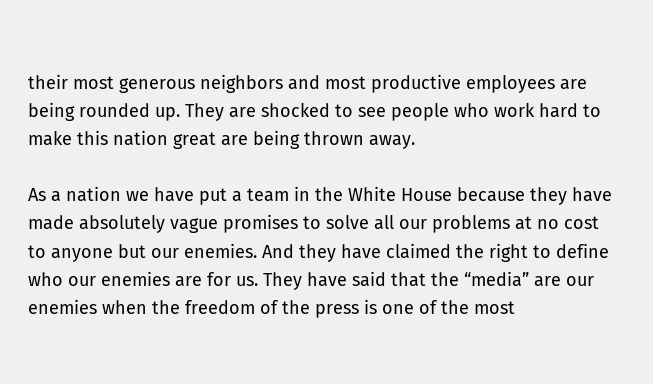their most generous neighbors and most productive employees are being rounded up. They are shocked to see people who work hard to make this nation great are being thrown away.

As a nation we have put a team in the White House because they have made absolutely vague promises to solve all our problems at no cost to anyone but our enemies. And they have claimed the right to define who our enemies are for us. They have said that the “media” are our enemies when the freedom of the press is one of the most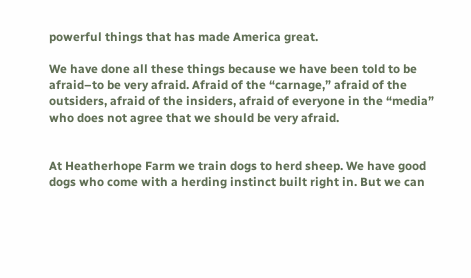powerful things that has made America great.

We have done all these things because we have been told to be afraid–to be very afraid. Afraid of the “carnage,” afraid of the outsiders, afraid of the insiders, afraid of everyone in the “media” who does not agree that we should be very afraid.


At Heatherhope Farm we train dogs to herd sheep. We have good dogs who come with a herding instinct built right in. But we can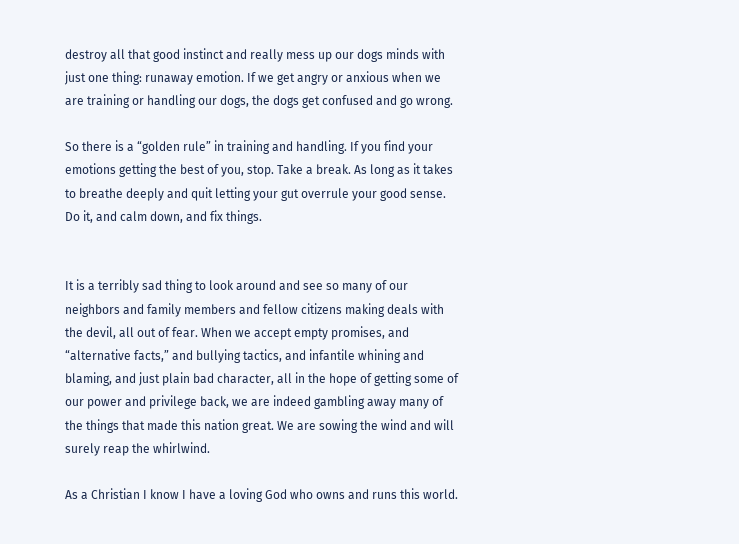destroy all that good instinct and really mess up our dogs minds with just one thing: runaway emotion. If we get angry or anxious when we are training or handling our dogs, the dogs get confused and go wrong.

So there is a “golden rule” in training and handling. If you find your emotions getting the best of you, stop. Take a break. As long as it takes to breathe deeply and quit letting your gut overrule your good sense. Do it, and calm down, and fix things.


It is a terribly sad thing to look around and see so many of our neighbors and family members and fellow citizens making deals with the devil, all out of fear. When we accept empty promises, and “alternative facts,” and bullying tactics, and infantile whining and blaming, and just plain bad character, all in the hope of getting some of our power and privilege back, we are indeed gambling away many of the things that made this nation great. We are sowing the wind and will surely reap the whirlwind.

As a Christian I know I have a loving God who owns and runs this world.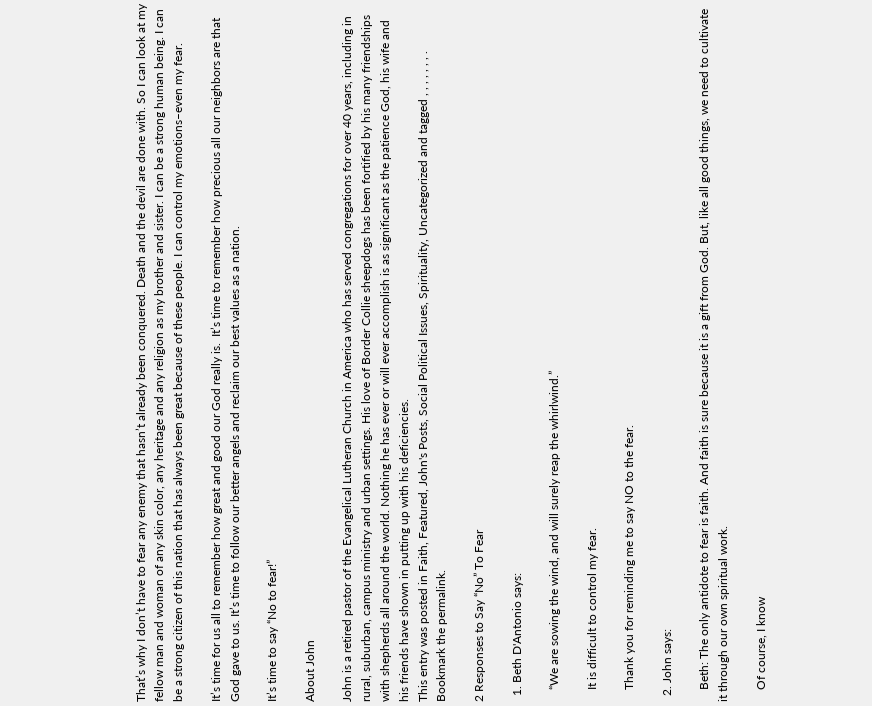That’s why I don’t have to fear any enemy that hasn’t already been conquered. Death and the devil are done with. So I can look at my fellow man and woman of any skin color, any heritage and any religion as my brother and sister. I can be a strong human being. I can be a strong citizen of this nation that has always been great because of these people. I can control my emotions–even my fear.

It’s time for us all to remember how great and good our God really is.  It’s time to remember how precious all our neighbors are that God gave to us. It’s time to follow our better angels and reclaim our best values as a nation.

It’s time to say “No to fear!”

About John

John is a retired pastor of the Evangelical Lutheran Church in America who has served congregations for over 40 years, including in rural, suburban, campus ministry and urban settings. His love of Border Collie sheepdogs has been fortified by his many friendships with shepherds all around the world. Nothing he has ever or will ever accomplish is as significant as the patience God, his wife and his friends have shown in putting up with his deficiencies.
This entry was posted in Faith, Featured, John's Posts, Social Political Issues, Spirituality, Uncategorized and tagged , , , , , , , . Bookmark the permalink.

2 Responses to Say “No” To Fear

  1. Beth D'Antonio says:

    “We are sowing the wind, and will surely reap the whirlwind.”

    It is difficult to control my fear.

    Thank you for reminding me to say NO to the fear.

  2. John says:

    Beth: The only antidote to fear is faith. And faith is sure because it is a gift from God. But, like all good things, we need to cultivate it through our own spiritual work.

    Of course, I know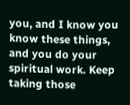you, and I know you know these things, and you do your spiritual work. Keep taking those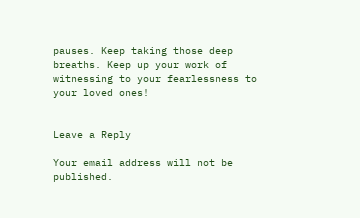pauses. Keep taking those deep breaths. Keep up your work of witnessing to your fearlessness to your loved ones!


Leave a Reply

Your email address will not be published.